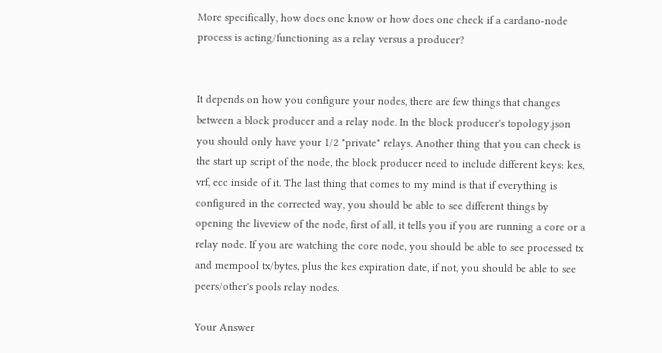More specifically, how does one know or how does one check if a cardano-node process is acting/functioning as a relay versus a producer?


It depends on how you configure your nodes, there are few things that changes between a block producer and a relay node. In the block producer's topology.json you should only have your 1/2 "private" relays. Another thing that you can check is the start up script of the node, the block producer need to include different keys: kes, vrf, ecc inside of it. The last thing that comes to my mind is that if everything is configured in the corrected way, you should be able to see different things by opening the liveview of the node, first of all, it tells you if you are running a core or a relay node. If you are watching the core node, you should be able to see processed tx and mempool tx/bytes, plus the kes expiration date, if not, you should be able to see peers/other's pools relay nodes.

Your Answer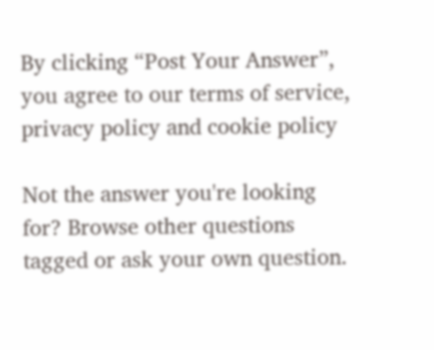By clicking “Post Your Answer”, you agree to our terms of service, privacy policy and cookie policy

Not the answer you're looking for? Browse other questions tagged or ask your own question.